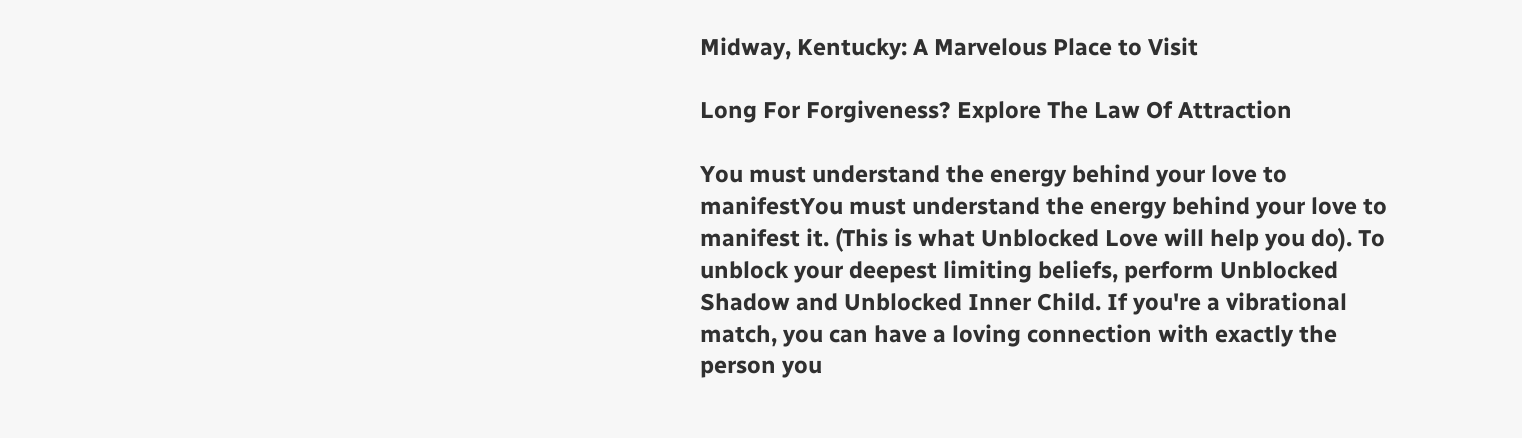Midway, Kentucky: A Marvelous Place to Visit

Long For Forgiveness? Explore The Law Of Attraction

You must understand the energy behind your love to manifestYou must understand the energy behind your love to manifest it. (This is what Unblocked Love will help you do). To unblock your deepest limiting beliefs, perform Unblocked Shadow and Unblocked Inner Child. If you're a vibrational match, you can have a loving connection with exactly the person you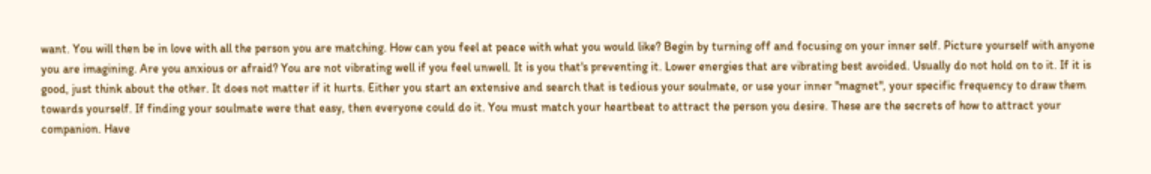want. You will then be in love with all the person you are matching. How can you feel at peace with what you would like? Begin by turning off and focusing on your inner self. Picture yourself with anyone you are imagining. Are you anxious or afraid? You are not vibrating well if you feel unwell. It is you that's preventing it. Lower energies that are vibrating best avoided. Usually do not hold on to it. If it is good, just think about the other. It does not matter if it hurts. Either you start an extensive and search that is tedious your soulmate, or use your inner "magnet", your specific frequency to draw them towards yourself. If finding your soulmate were that easy, then everyone could do it. You must match your heartbeat to attract the person you desire. These are the secrets of how to attract your companion. Have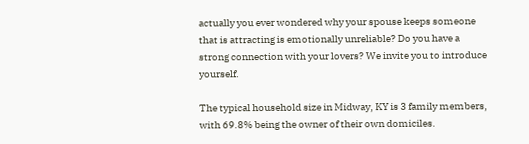actually you ever wondered why your spouse keeps someone that is attracting is emotionally unreliable? Do you have a strong connection with your lovers? We invite you to introduce yourself.

The typical household size in Midway, KY is 3 family members, with 69.8% being the owner of their own domiciles.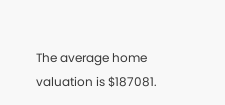The average home valuation is $187081.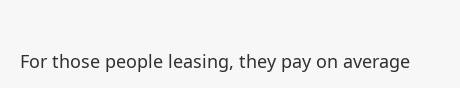For those people leasing, they pay on average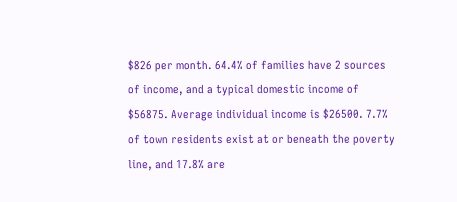$826 per month. 64.4% of families have 2 sources of income, and a typical domestic income of $56875. Average individual income is $26500. 7.7% of town residents exist at or beneath the poverty line, and 17.8% are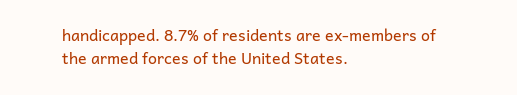handicapped. 8.7% of residents are ex-members of the armed forces of the United States.